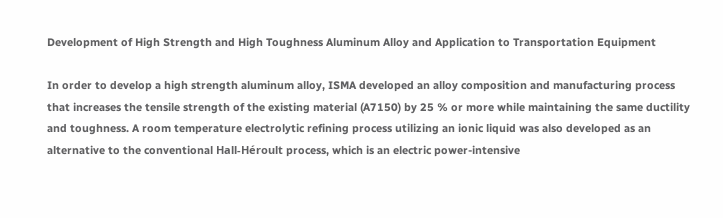Development of High Strength and High Toughness Aluminum Alloy and Application to Transportation Equipment

In order to develop a high strength aluminum alloy, ISMA developed an alloy composition and manufacturing process that increases the tensile strength of the existing material (A7150) by 25 % or more while maintaining the same ductility and toughness. A room temperature electrolytic refining process utilizing an ionic liquid was also developed as an alternative to the conventional Hall-Héroult process, which is an electric power-intensive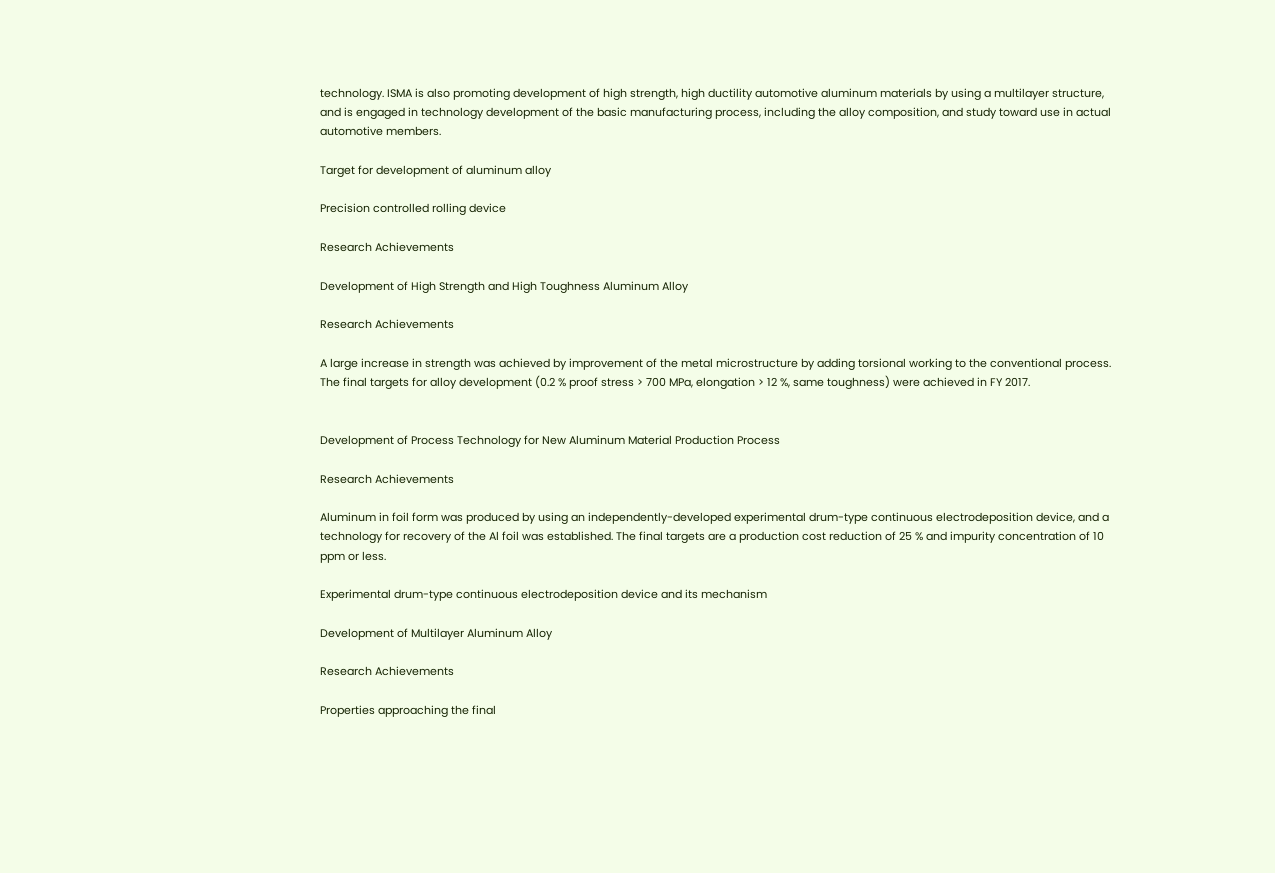technology. ISMA is also promoting development of high strength, high ductility automotive aluminum materials by using a multilayer structure, and is engaged in technology development of the basic manufacturing process, including the alloy composition, and study toward use in actual automotive members.

Target for development of aluminum alloy

Precision controlled rolling device

Research Achievements

Development of High Strength and High Toughness Aluminum Alloy

Research Achievements

A large increase in strength was achieved by improvement of the metal microstructure by adding torsional working to the conventional process. The final targets for alloy development (0.2 % proof stress > 700 MPa, elongation > 12 %, same toughness) were achieved in FY 2017.


Development of Process Technology for New Aluminum Material Production Process

Research Achievements

Aluminum in foil form was produced by using an independently-developed experimental drum-type continuous electrodeposition device, and a technology for recovery of the Al foil was established. The final targets are a production cost reduction of 25 % and impurity concentration of 10 ppm or less.

Experimental drum-type continuous electrodeposition device and its mechanism

Development of Multilayer Aluminum Alloy

Research Achievements

Properties approaching the final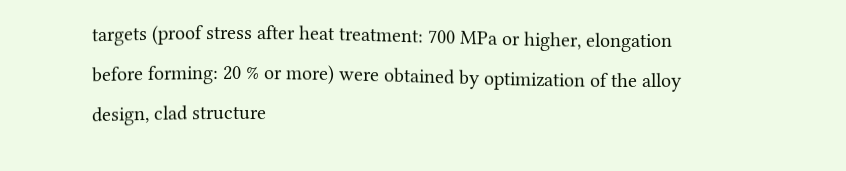targets (proof stress after heat treatment: 700 MPa or higher, elongation before forming: 20 % or more) were obtained by optimization of the alloy design, clad structure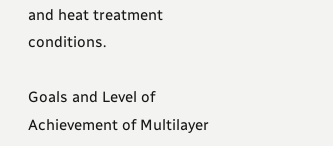and heat treatment conditions.

Goals and Level of Achievement of Multilayer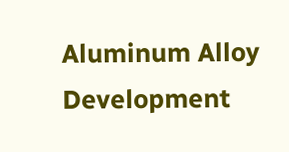Aluminum Alloy Development